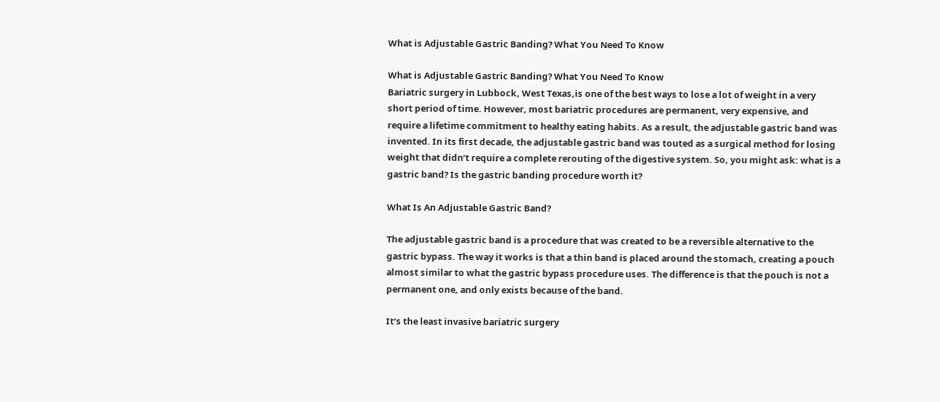What is Adjustable Gastric Banding? What You Need To Know

What is Adjustable Gastric Banding? What You Need To Know
Bariatric surgery in Lubbock, West Texas,is one of the best ways to lose a lot of weight in a very short period of time. However, most bariatric procedures are permanent, very expensive, and require a lifetime commitment to healthy eating habits. As a result, the adjustable gastric band was invented. In its first decade, the adjustable gastric band was touted as a surgical method for losing weight that didn’t require a complete rerouting of the digestive system. So, you might ask: what is a gastric band? Is the gastric banding procedure worth it?

What Is An Adjustable Gastric Band?

The adjustable gastric band is a procedure that was created to be a reversible alternative to the gastric bypass. The way it works is that a thin band is placed around the stomach, creating a pouch almost similar to what the gastric bypass procedure uses. The difference is that the pouch is not a permanent one, and only exists because of the band.

It’s the least invasive bariatric surgery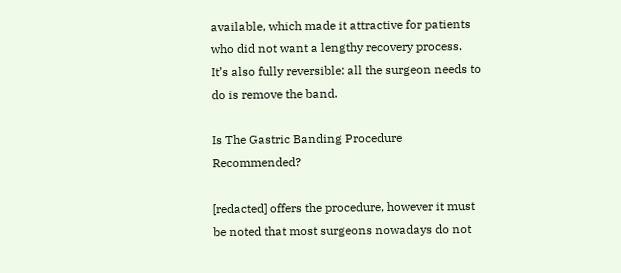available, which made it attractive for patients who did not want a lengthy recovery process. It’s also fully reversible: all the surgeon needs to do is remove the band.

Is The Gastric Banding Procedure Recommended?

[redacted] offers the procedure, however it must be noted that most surgeons nowadays do not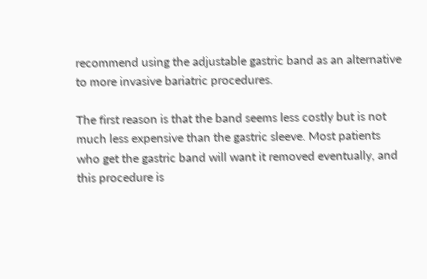recommend using the adjustable gastric band as an alternative to more invasive bariatric procedures.

The first reason is that the band seems less costly but is not much less expensive than the gastric sleeve. Most patients who get the gastric band will want it removed eventually, and this procedure is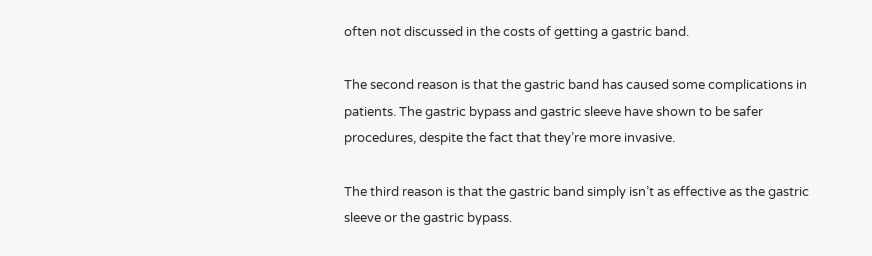often not discussed in the costs of getting a gastric band.

The second reason is that the gastric band has caused some complications in patients. The gastric bypass and gastric sleeve have shown to be safer procedures, despite the fact that they’re more invasive.

The third reason is that the gastric band simply isn’t as effective as the gastric sleeve or the gastric bypass.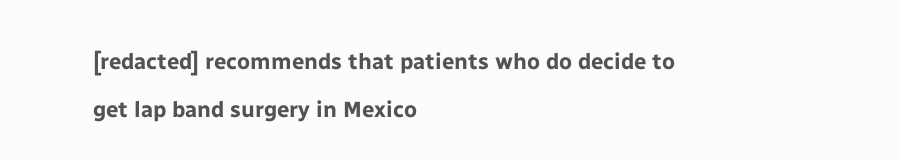[redacted] recommends that patients who do decide to get lap band surgery in Mexico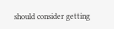should consider getting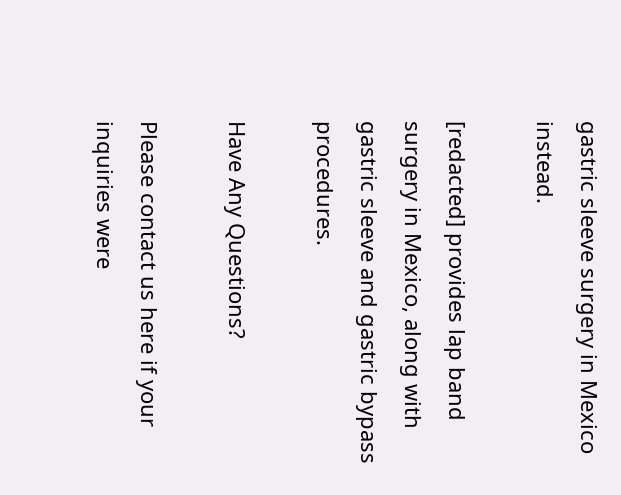gastric sleeve surgery in Mexico instead.

[redacted] provides lap band surgery in Mexico, along with gastric sleeve and gastric bypass procedures.

Have Any Questions?

Please contact us here if your inquiries were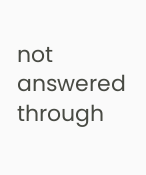not answered through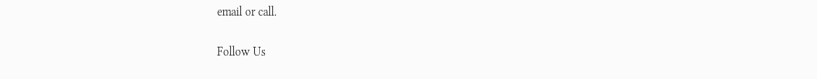email or call.

Follow Us